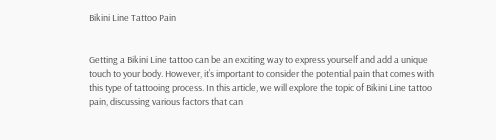Bikini Line Tattoo Pain


Getting a Bikini Line tattoo can be an exciting way to express yourself and add a unique touch to your body. However, it’s important to consider the potential pain that comes with this type of tattooing process. In this article, we will explore the topic of Bikini Line tattoo pain, discussing various factors that can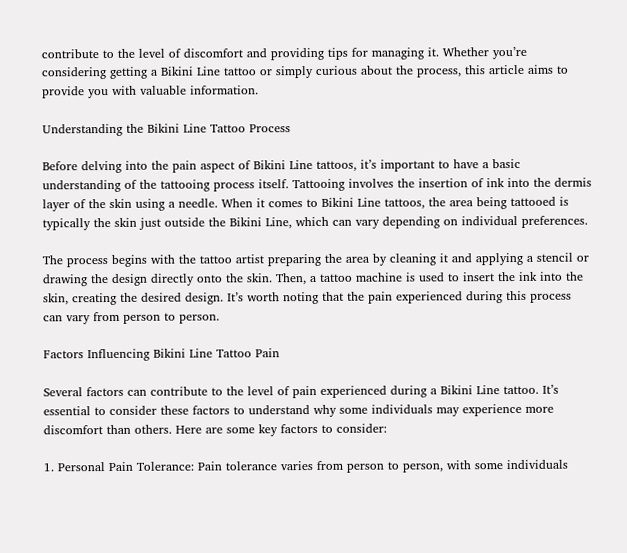contribute to the level of discomfort and providing tips for managing it. Whether you’re considering getting a Bikini Line tattoo or simply curious about the process, this article aims to provide you with valuable information.

Understanding the Bikini Line Tattoo Process

Before delving into the pain aspect of Bikini Line tattoos, it’s important to have a basic understanding of the tattooing process itself. Tattooing involves the insertion of ink into the dermis layer of the skin using a needle. When it comes to Bikini Line tattoos, the area being tattooed is typically the skin just outside the Bikini Line, which can vary depending on individual preferences.

The process begins with the tattoo artist preparing the area by cleaning it and applying a stencil or drawing the design directly onto the skin. Then, a tattoo machine is used to insert the ink into the skin, creating the desired design. It’s worth noting that the pain experienced during this process can vary from person to person.

Factors Influencing Bikini Line Tattoo Pain

Several factors can contribute to the level of pain experienced during a Bikini Line tattoo. It’s essential to consider these factors to understand why some individuals may experience more discomfort than others. Here are some key factors to consider:

1. Personal Pain Tolerance: Pain tolerance varies from person to person, with some individuals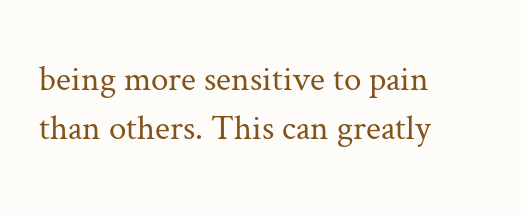being more sensitive to pain than others. This can greatly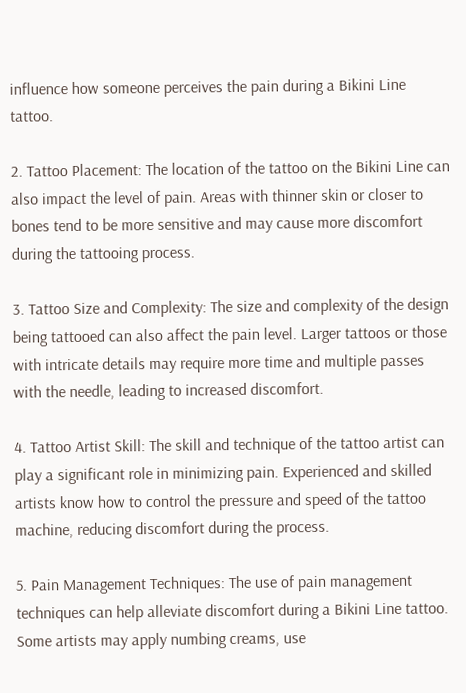influence how someone perceives the pain during a Bikini Line tattoo.

2. Tattoo Placement: The location of the tattoo on the Bikini Line can also impact the level of pain. Areas with thinner skin or closer to bones tend to be more sensitive and may cause more discomfort during the tattooing process.

3. Tattoo Size and Complexity: The size and complexity of the design being tattooed can also affect the pain level. Larger tattoos or those with intricate details may require more time and multiple passes with the needle, leading to increased discomfort.

4. Tattoo Artist Skill: The skill and technique of the tattoo artist can play a significant role in minimizing pain. Experienced and skilled artists know how to control the pressure and speed of the tattoo machine, reducing discomfort during the process.

5. Pain Management Techniques: The use of pain management techniques can help alleviate discomfort during a Bikini Line tattoo. Some artists may apply numbing creams, use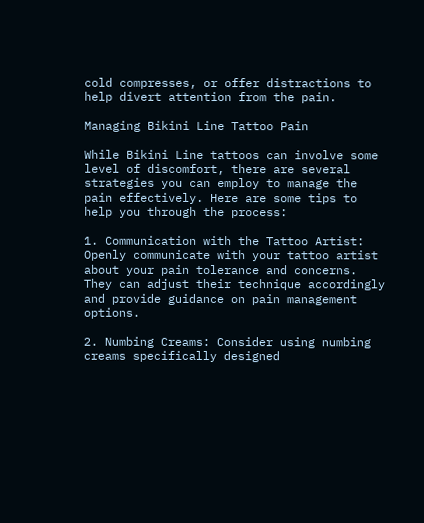cold compresses, or offer distractions to help divert attention from the pain.

Managing Bikini Line Tattoo Pain

While Bikini Line tattoos can involve some level of discomfort, there are several strategies you can employ to manage the pain effectively. Here are some tips to help you through the process:

1. Communication with the Tattoo Artist: Openly communicate with your tattoo artist about your pain tolerance and concerns. They can adjust their technique accordingly and provide guidance on pain management options.

2. Numbing Creams: Consider using numbing creams specifically designed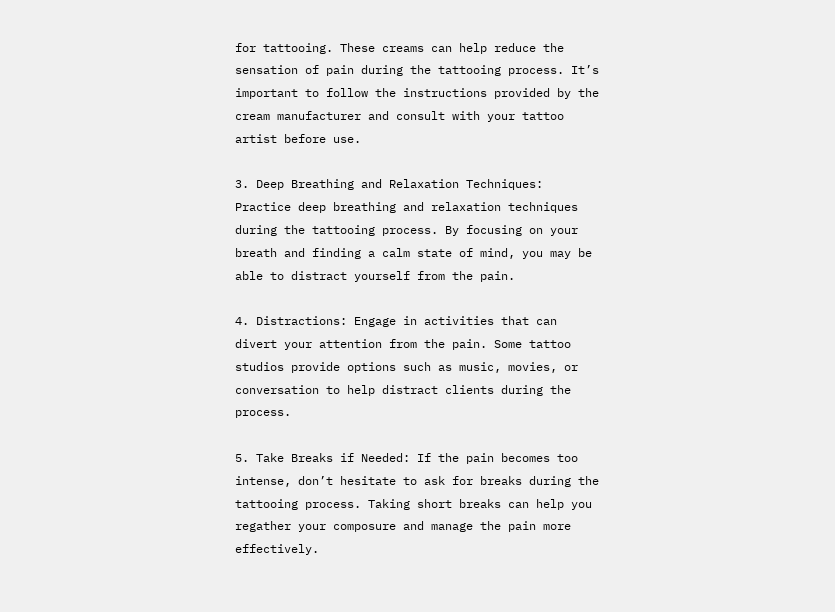for tattooing. These creams can help reduce the sensation of pain during the tattooing process. It’s important to follow the instructions provided by the cream manufacturer and consult with your tattoo artist before use.

3. Deep Breathing and Relaxation Techniques: Practice deep breathing and relaxation techniques during the tattooing process. By focusing on your breath and finding a calm state of mind, you may be able to distract yourself from the pain.

4. Distractions: Engage in activities that can divert your attention from the pain. Some tattoo studios provide options such as music, movies, or conversation to help distract clients during the process.

5. Take Breaks if Needed: If the pain becomes too intense, don’t hesitate to ask for breaks during the tattooing process. Taking short breaks can help you regather your composure and manage the pain more effectively.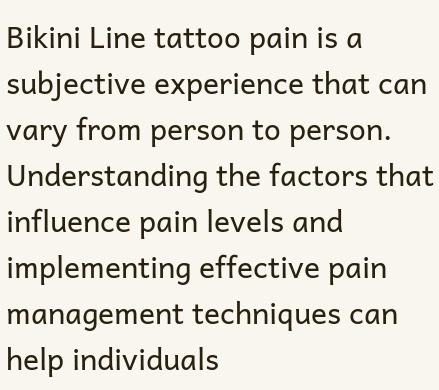Bikini Line tattoo pain is a subjective experience that can vary from person to person. Understanding the factors that influence pain levels and implementing effective pain management techniques can help individuals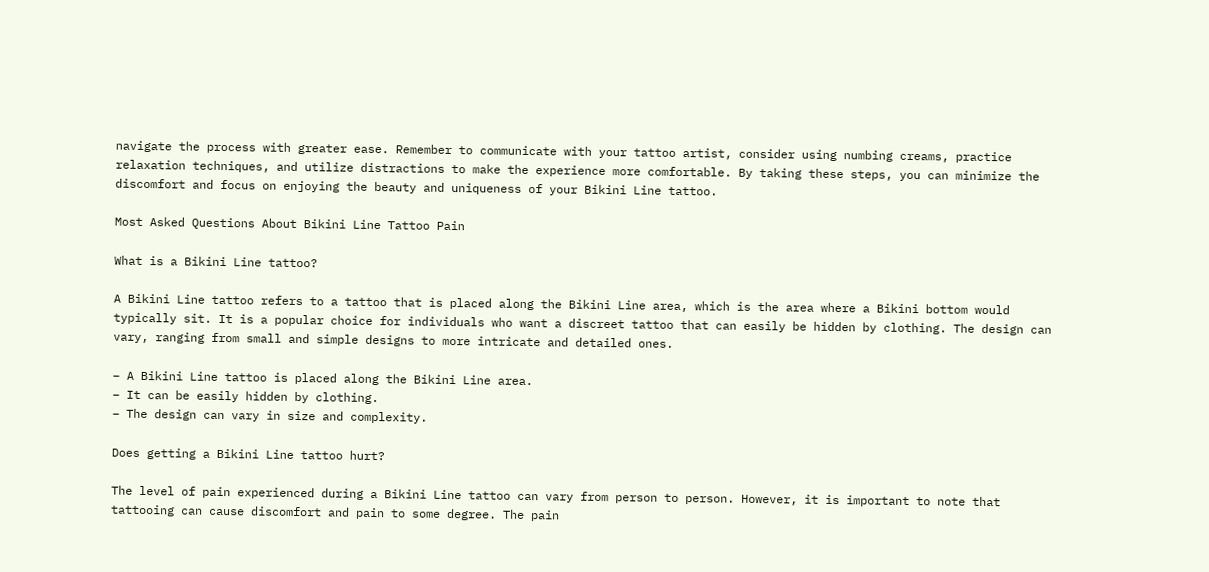navigate the process with greater ease. Remember to communicate with your tattoo artist, consider using numbing creams, practice relaxation techniques, and utilize distractions to make the experience more comfortable. By taking these steps, you can minimize the discomfort and focus on enjoying the beauty and uniqueness of your Bikini Line tattoo.

Most Asked Questions About Bikini Line Tattoo Pain

What is a Bikini Line tattoo?

A Bikini Line tattoo refers to a tattoo that is placed along the Bikini Line area, which is the area where a Bikini bottom would typically sit. It is a popular choice for individuals who want a discreet tattoo that can easily be hidden by clothing. The design can vary, ranging from small and simple designs to more intricate and detailed ones.

– A Bikini Line tattoo is placed along the Bikini Line area.
– It can be easily hidden by clothing.
– The design can vary in size and complexity.

Does getting a Bikini Line tattoo hurt?

The level of pain experienced during a Bikini Line tattoo can vary from person to person. However, it is important to note that tattooing can cause discomfort and pain to some degree. The pain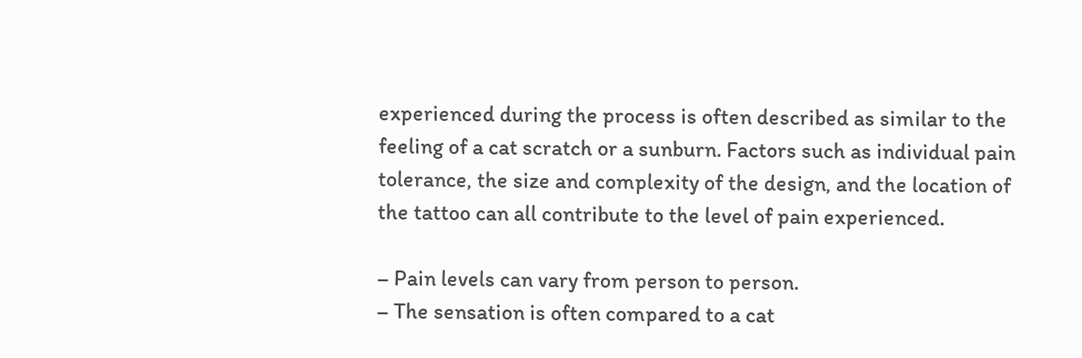experienced during the process is often described as similar to the feeling of a cat scratch or a sunburn. Factors such as individual pain tolerance, the size and complexity of the design, and the location of the tattoo can all contribute to the level of pain experienced.

– Pain levels can vary from person to person.
– The sensation is often compared to a cat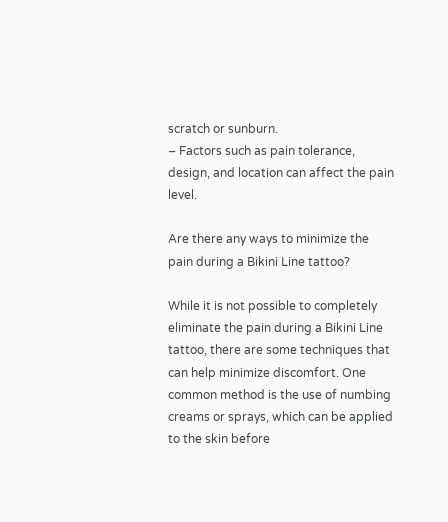scratch or sunburn.
– Factors such as pain tolerance, design, and location can affect the pain level.

Are there any ways to minimize the pain during a Bikini Line tattoo?

While it is not possible to completely eliminate the pain during a Bikini Line tattoo, there are some techniques that can help minimize discomfort. One common method is the use of numbing creams or sprays, which can be applied to the skin before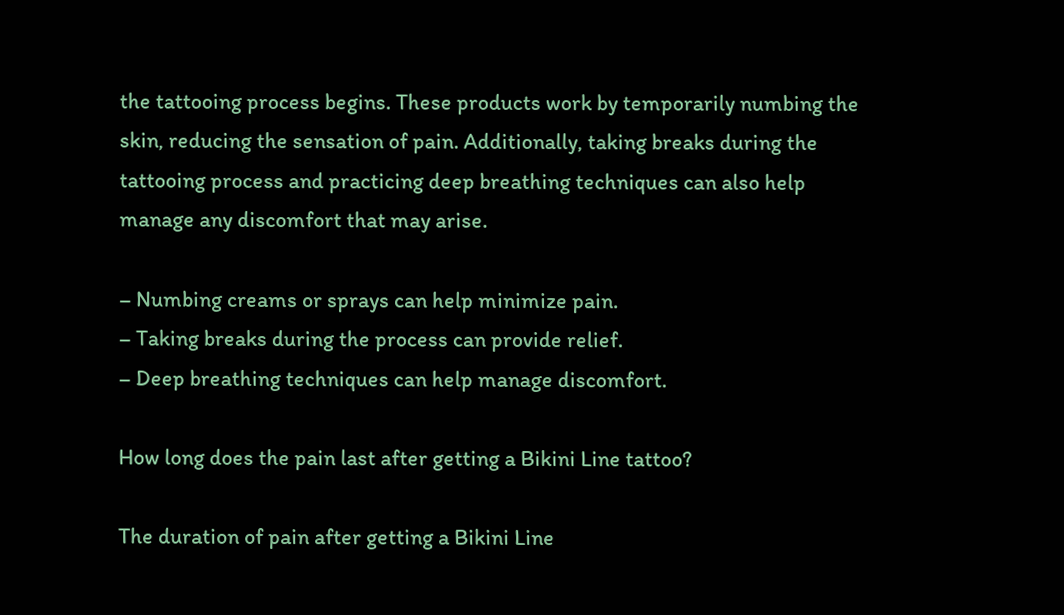the tattooing process begins. These products work by temporarily numbing the skin, reducing the sensation of pain. Additionally, taking breaks during the tattooing process and practicing deep breathing techniques can also help manage any discomfort that may arise.

– Numbing creams or sprays can help minimize pain.
– Taking breaks during the process can provide relief.
– Deep breathing techniques can help manage discomfort.

How long does the pain last after getting a Bikini Line tattoo?

The duration of pain after getting a Bikini Line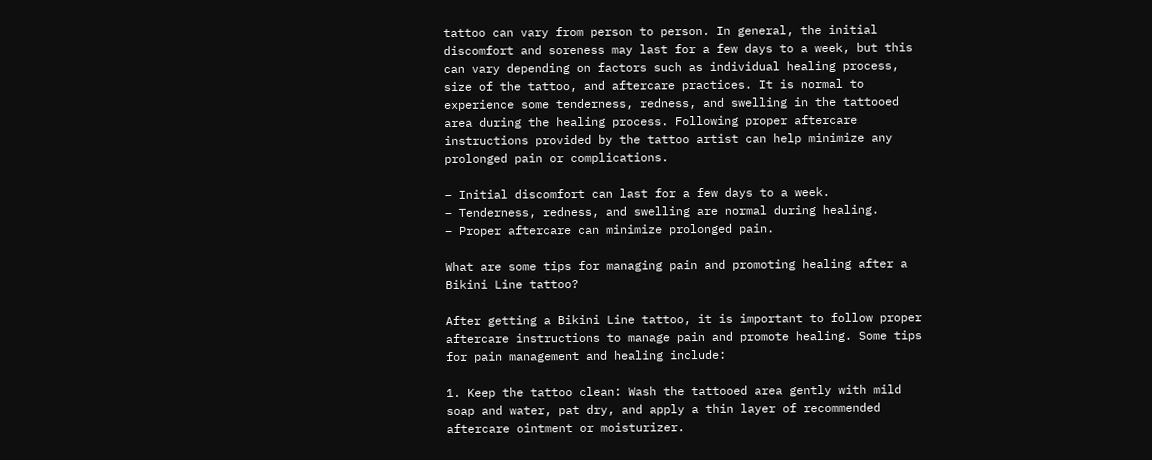tattoo can vary from person to person. In general, the initial discomfort and soreness may last for a few days to a week, but this can vary depending on factors such as individual healing process, size of the tattoo, and aftercare practices. It is normal to experience some tenderness, redness, and swelling in the tattooed area during the healing process. Following proper aftercare instructions provided by the tattoo artist can help minimize any prolonged pain or complications.

– Initial discomfort can last for a few days to a week.
– Tenderness, redness, and swelling are normal during healing.
– Proper aftercare can minimize prolonged pain.

What are some tips for managing pain and promoting healing after a Bikini Line tattoo?

After getting a Bikini Line tattoo, it is important to follow proper aftercare instructions to manage pain and promote healing. Some tips for pain management and healing include:

1. Keep the tattoo clean: Wash the tattooed area gently with mild soap and water, pat dry, and apply a thin layer of recommended aftercare ointment or moisturizer.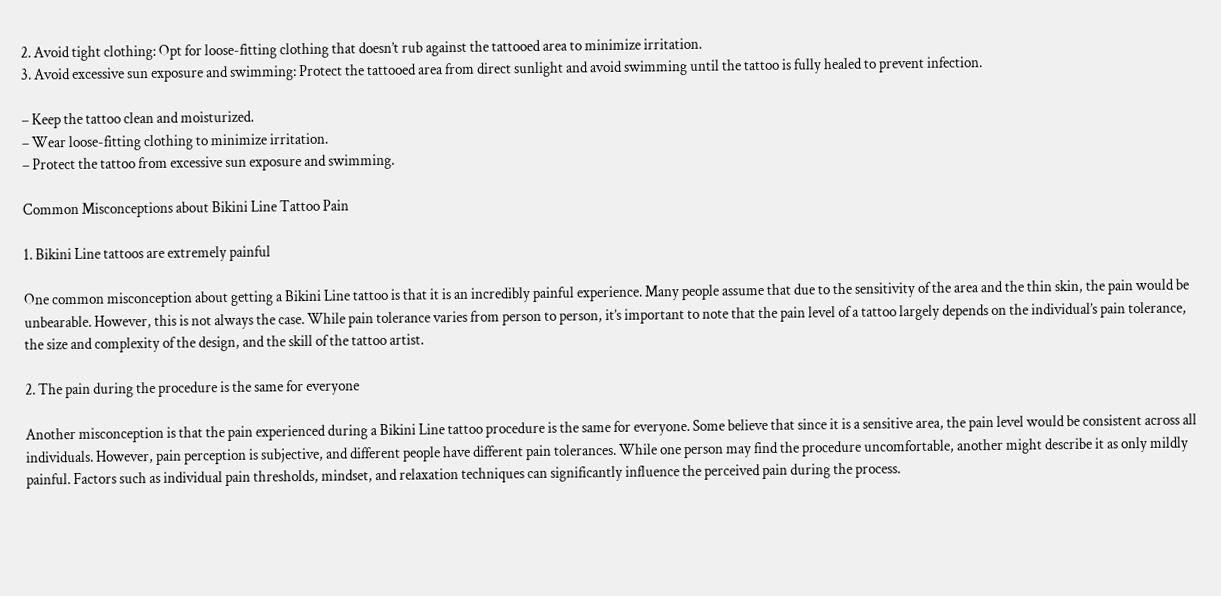2. Avoid tight clothing: Opt for loose-fitting clothing that doesn’t rub against the tattooed area to minimize irritation.
3. Avoid excessive sun exposure and swimming: Protect the tattooed area from direct sunlight and avoid swimming until the tattoo is fully healed to prevent infection.

– Keep the tattoo clean and moisturized.
– Wear loose-fitting clothing to minimize irritation.
– Protect the tattoo from excessive sun exposure and swimming.

Common Misconceptions about Bikini Line Tattoo Pain

1. Bikini Line tattoos are extremely painful

One common misconception about getting a Bikini Line tattoo is that it is an incredibly painful experience. Many people assume that due to the sensitivity of the area and the thin skin, the pain would be unbearable. However, this is not always the case. While pain tolerance varies from person to person, it’s important to note that the pain level of a tattoo largely depends on the individual’s pain tolerance, the size and complexity of the design, and the skill of the tattoo artist.

2. The pain during the procedure is the same for everyone

Another misconception is that the pain experienced during a Bikini Line tattoo procedure is the same for everyone. Some believe that since it is a sensitive area, the pain level would be consistent across all individuals. However, pain perception is subjective, and different people have different pain tolerances. While one person may find the procedure uncomfortable, another might describe it as only mildly painful. Factors such as individual pain thresholds, mindset, and relaxation techniques can significantly influence the perceived pain during the process.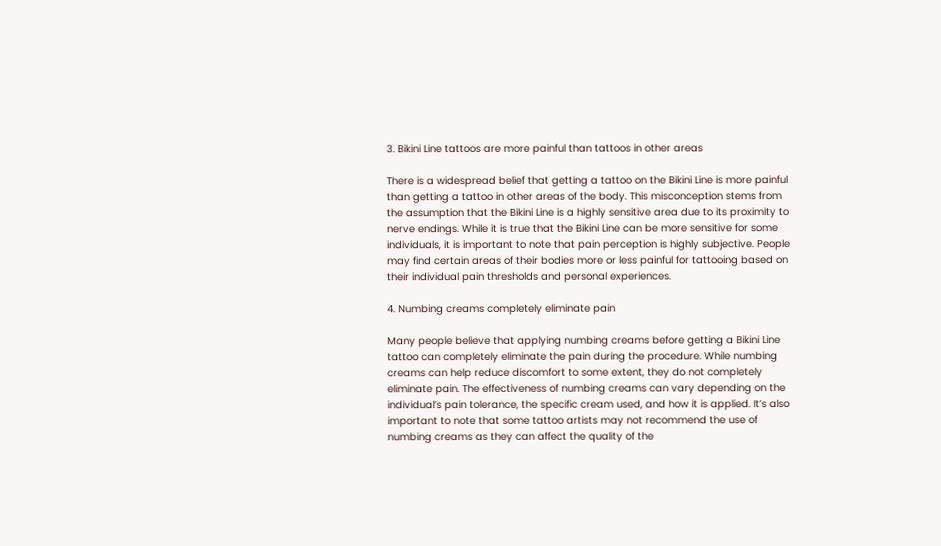3. Bikini Line tattoos are more painful than tattoos in other areas

There is a widespread belief that getting a tattoo on the Bikini Line is more painful than getting a tattoo in other areas of the body. This misconception stems from the assumption that the Bikini Line is a highly sensitive area due to its proximity to nerve endings. While it is true that the Bikini Line can be more sensitive for some individuals, it is important to note that pain perception is highly subjective. People may find certain areas of their bodies more or less painful for tattooing based on their individual pain thresholds and personal experiences.

4. Numbing creams completely eliminate pain

Many people believe that applying numbing creams before getting a Bikini Line tattoo can completely eliminate the pain during the procedure. While numbing creams can help reduce discomfort to some extent, they do not completely eliminate pain. The effectiveness of numbing creams can vary depending on the individual’s pain tolerance, the specific cream used, and how it is applied. It’s also important to note that some tattoo artists may not recommend the use of numbing creams as they can affect the quality of the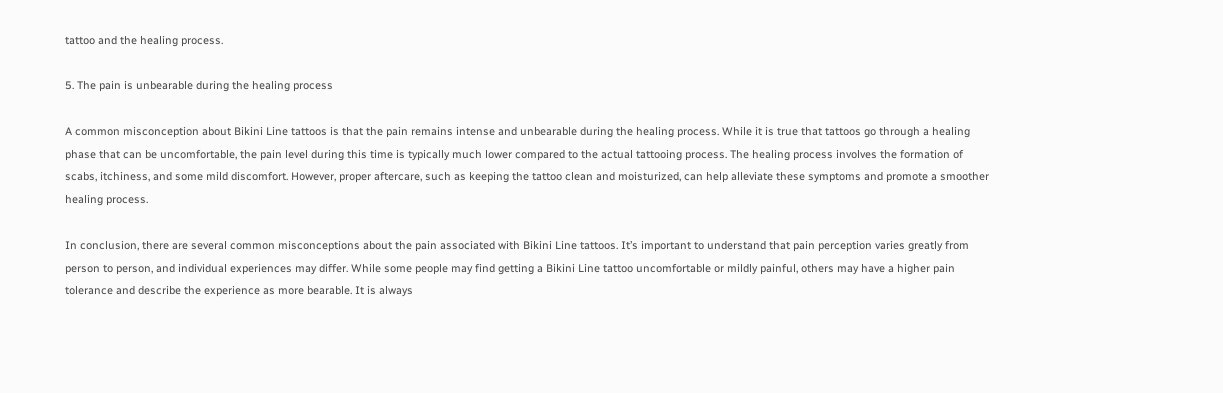tattoo and the healing process.

5. The pain is unbearable during the healing process

A common misconception about Bikini Line tattoos is that the pain remains intense and unbearable during the healing process. While it is true that tattoos go through a healing phase that can be uncomfortable, the pain level during this time is typically much lower compared to the actual tattooing process. The healing process involves the formation of scabs, itchiness, and some mild discomfort. However, proper aftercare, such as keeping the tattoo clean and moisturized, can help alleviate these symptoms and promote a smoother healing process.

In conclusion, there are several common misconceptions about the pain associated with Bikini Line tattoos. It’s important to understand that pain perception varies greatly from person to person, and individual experiences may differ. While some people may find getting a Bikini Line tattoo uncomfortable or mildly painful, others may have a higher pain tolerance and describe the experience as more bearable. It is always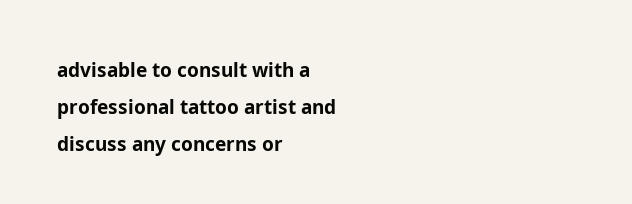advisable to consult with a professional tattoo artist and discuss any concerns or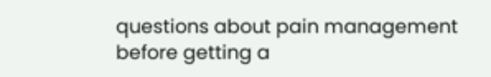questions about pain management before getting a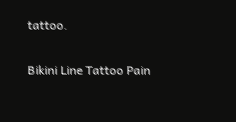tattoo.

Bikini Line Tattoo Pain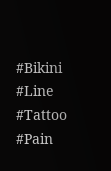#Bikini #Line #Tattoo #Pain